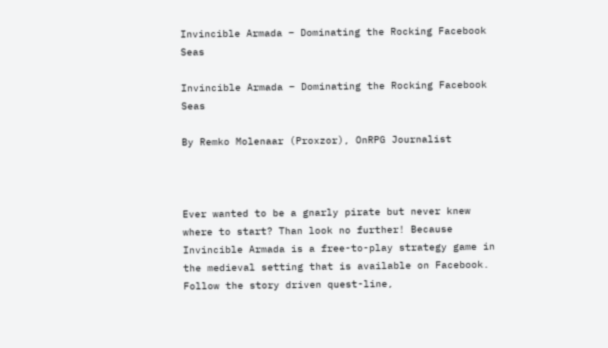Invincible Armada – Dominating the Rocking Facebook Seas

Invincible Armada – Dominating the Rocking Facebook Seas

By Remko Molenaar (Proxzor), OnRPG Journalist



Ever wanted to be a gnarly pirate but never knew where to start? Than look no further! Because Invincible Armada is a free-to-play strategy game in the medieval setting that is available on Facebook. Follow the story driven quest-line,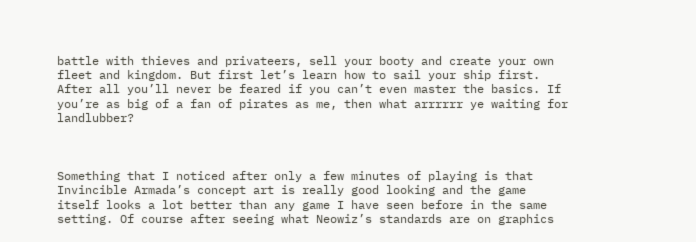battle with thieves and privateers, sell your booty and create your own fleet and kingdom. But first let’s learn how to sail your ship first. After all you’ll never be feared if you can’t even master the basics. If you’re as big of a fan of pirates as me, then what arrrrrr ye waiting for landlubber?



Something that I noticed after only a few minutes of playing is that Invincible Armada’s concept art is really good looking and the game itself looks a lot better than any game I have seen before in the same setting. Of course after seeing what Neowiz’s standards are on graphics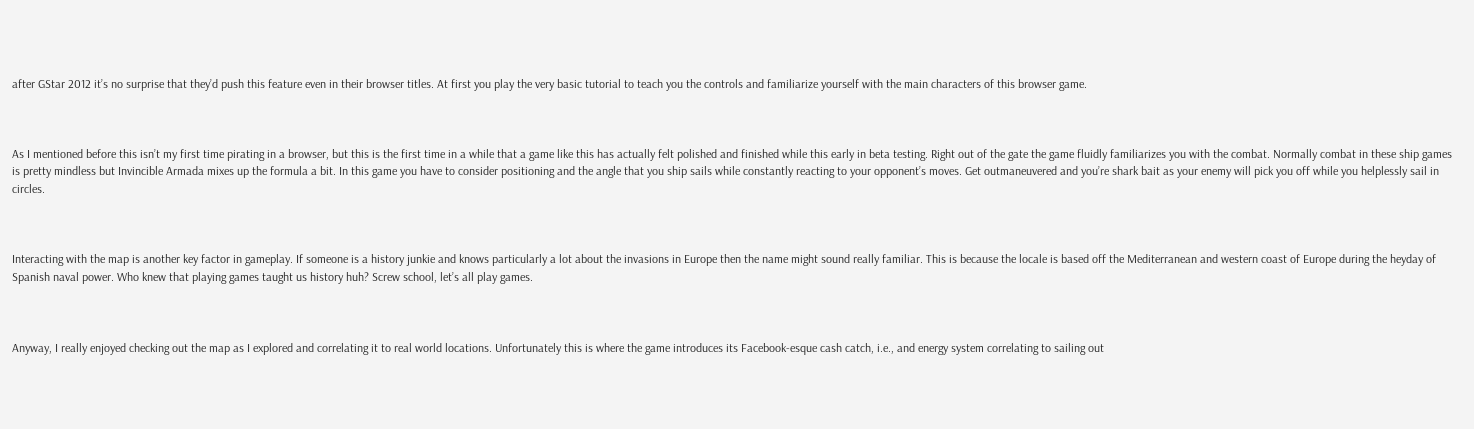after GStar 2012 it’s no surprise that they’d push this feature even in their browser titles. At first you play the very basic tutorial to teach you the controls and familiarize yourself with the main characters of this browser game.



As I mentioned before this isn’t my first time pirating in a browser, but this is the first time in a while that a game like this has actually felt polished and finished while this early in beta testing. Right out of the gate the game fluidly familiarizes you with the combat. Normally combat in these ship games is pretty mindless but Invincible Armada mixes up the formula a bit. In this game you have to consider positioning and the angle that you ship sails while constantly reacting to your opponent’s moves. Get outmaneuvered and you’re shark bait as your enemy will pick you off while you helplessly sail in circles.



Interacting with the map is another key factor in gameplay. If someone is a history junkie and knows particularly a lot about the invasions in Europe then the name might sound really familiar. This is because the locale is based off the Mediterranean and western coast of Europe during the heyday of Spanish naval power. Who knew that playing games taught us history huh? Screw school, let’s all play games.



Anyway, I really enjoyed checking out the map as I explored and correlating it to real world locations. Unfortunately this is where the game introduces its Facebook-esque cash catch, i.e., and energy system correlating to sailing out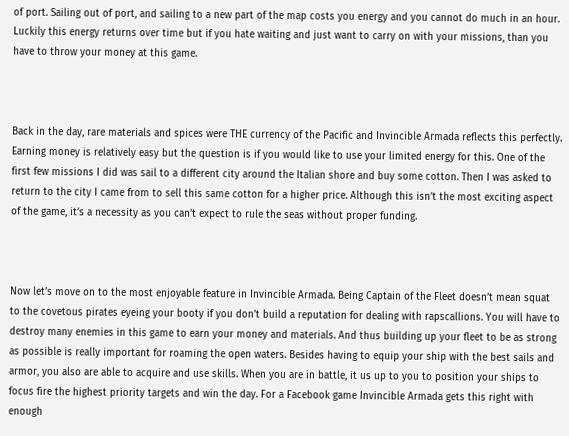of port. Sailing out of port, and sailing to a new part of the map costs you energy and you cannot do much in an hour. Luckily this energy returns over time but if you hate waiting and just want to carry on with your missions, than you have to throw your money at this game.



Back in the day, rare materials and spices were THE currency of the Pacific and Invincible Armada reflects this perfectly. Earning money is relatively easy but the question is if you would like to use your limited energy for this. One of the first few missions I did was sail to a different city around the Italian shore and buy some cotton. Then I was asked to return to the city I came from to sell this same cotton for a higher price. Although this isn’t the most exciting aspect of the game, it’s a necessity as you can’t expect to rule the seas without proper funding.



Now let’s move on to the most enjoyable feature in Invincible Armada. Being Captain of the Fleet doesn’t mean squat to the covetous pirates eyeing your booty if you don’t build a reputation for dealing with rapscallions. You will have to destroy many enemies in this game to earn your money and materials. And thus building up your fleet to be as strong as possible is really important for roaming the open waters. Besides having to equip your ship with the best sails and armor, you also are able to acquire and use skills. When you are in battle, it us up to you to position your ships to focus fire the highest priority targets and win the day. For a Facebook game Invincible Armada gets this right with enough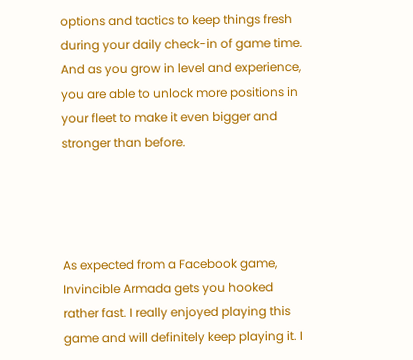options and tactics to keep things fresh during your daily check-in of game time. And as you grow in level and experience, you are able to unlock more positions in your fleet to make it even bigger and stronger than before.




As expected from a Facebook game, Invincible Armada gets you hooked rather fast. I really enjoyed playing this game and will definitely keep playing it. I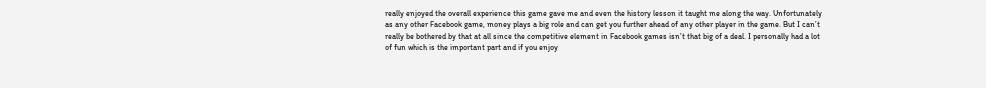really enjoyed the overall experience this game gave me and even the history lesson it taught me along the way. Unfortunately as any other Facebook game, money plays a big role and can get you further ahead of any other player in the game. But I can’t really be bothered by that at all since the competitive element in Facebook games isn’t that big of a deal. I personally had a lot of fun which is the important part and if you enjoy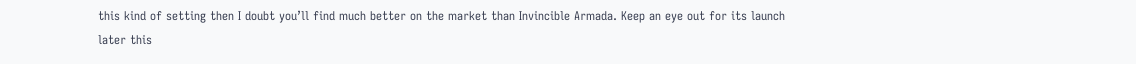this kind of setting then I doubt you’ll find much better on the market than Invincible Armada. Keep an eye out for its launch later this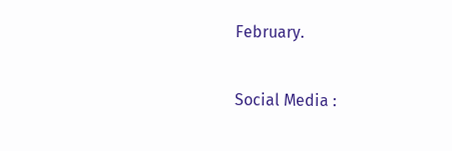February.

Social Media :